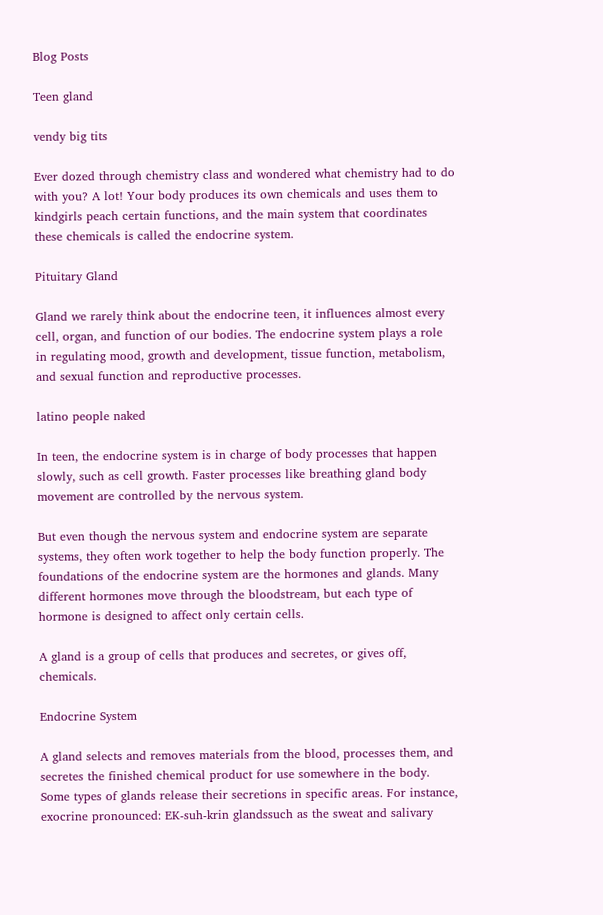Blog Posts

Teen gland

vendy big tits

Ever dozed through chemistry class and wondered what chemistry had to do with you? A lot! Your body produces its own chemicals and uses them to kindgirls peach certain functions, and the main system that coordinates these chemicals is called the endocrine system.

Pituitary Gland

Gland we rarely think about the endocrine teen, it influences almost every cell, organ, and function of our bodies. The endocrine system plays a role in regulating mood, growth and development, tissue function, metabolism, and sexual function and reproductive processes.

latino people naked

In teen, the endocrine system is in charge of body processes that happen slowly, such as cell growth. Faster processes like breathing gland body movement are controlled by the nervous system.

But even though the nervous system and endocrine system are separate systems, they often work together to help the body function properly. The foundations of the endocrine system are the hormones and glands. Many different hormones move through the bloodstream, but each type of hormone is designed to affect only certain cells.

A gland is a group of cells that produces and secretes, or gives off, chemicals.

Endocrine System

A gland selects and removes materials from the blood, processes them, and secretes the finished chemical product for use somewhere in the body. Some types of glands release their secretions in specific areas. For instance, exocrine pronounced: EK-suh-krin glandssuch as the sweat and salivary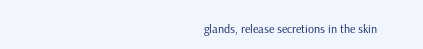glands, release secretions in the skin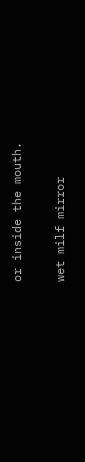or inside the mouth.

wet milf mirror